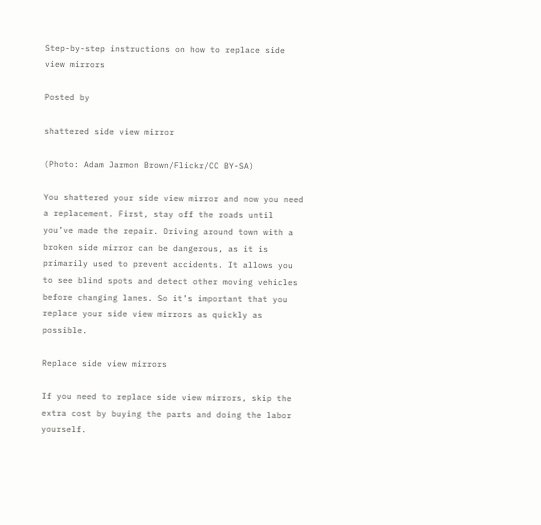Step-by-step instructions on how to replace side view mirrors

Posted by

shattered side view mirror

(Photo: Adam Jarmon Brown/Flickr/CC BY-SA)

You shattered your side view mirror and now you need a replacement. First, stay off the roads until you’ve made the repair. Driving around town with a broken side mirror can be dangerous, as it is primarily used to prevent accidents. It allows you to see blind spots and detect other moving vehicles before changing lanes. So it’s important that you replace your side view mirrors as quickly as possible.

Replace side view mirrors

If you need to replace side view mirrors, skip the extra cost by buying the parts and doing the labor yourself.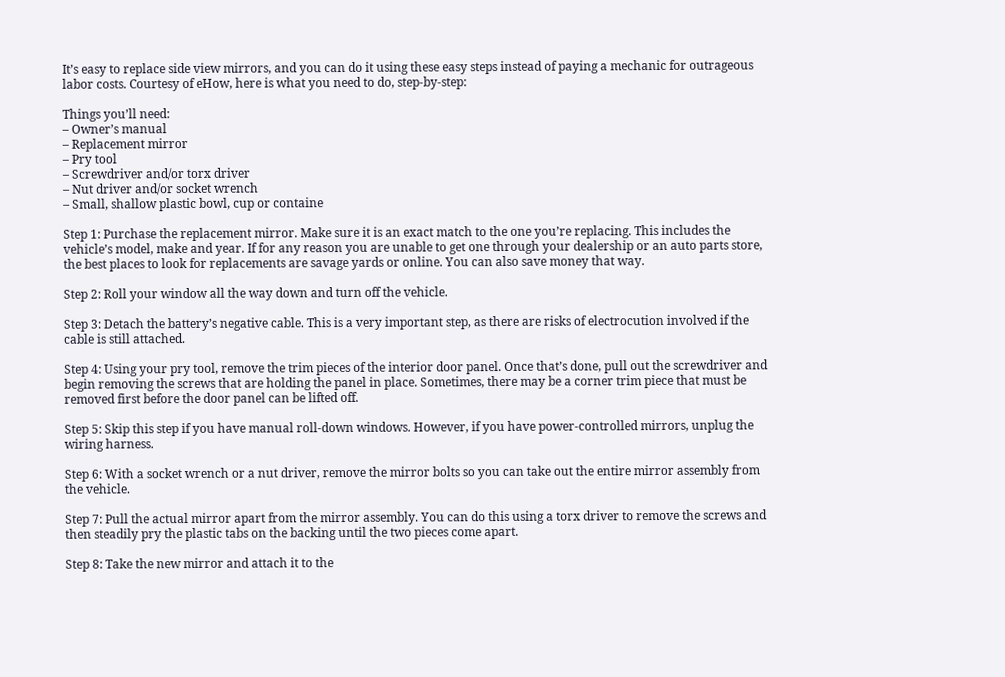It’s easy to replace side view mirrors, and you can do it using these easy steps instead of paying a mechanic for outrageous labor costs. Courtesy of eHow, here is what you need to do, step-by-step:

Things you’ll need:
– Owner’s manual
– Replacement mirror
– Pry tool
– Screwdriver and/or torx driver
– Nut driver and/or socket wrench
– Small, shallow plastic bowl, cup or containe

Step 1: Purchase the replacement mirror. Make sure it is an exact match to the one you’re replacing. This includes the vehicle’s model, make and year. If for any reason you are unable to get one through your dealership or an auto parts store, the best places to look for replacements are savage yards or online. You can also save money that way.

Step 2: Roll your window all the way down and turn off the vehicle.

Step 3: Detach the battery’s negative cable. This is a very important step, as there are risks of electrocution involved if the cable is still attached.

Step 4: Using your pry tool, remove the trim pieces of the interior door panel. Once that’s done, pull out the screwdriver and begin removing the screws that are holding the panel in place. Sometimes, there may be a corner trim piece that must be removed first before the door panel can be lifted off.

Step 5: Skip this step if you have manual roll-down windows. However, if you have power-controlled mirrors, unplug the wiring harness.

Step 6: With a socket wrench or a nut driver, remove the mirror bolts so you can take out the entire mirror assembly from the vehicle.

Step 7: Pull the actual mirror apart from the mirror assembly. You can do this using a torx driver to remove the screws and then steadily pry the plastic tabs on the backing until the two pieces come apart.

Step 8: Take the new mirror and attach it to the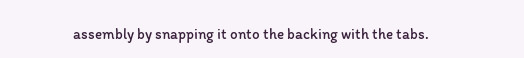assembly by snapping it onto the backing with the tabs.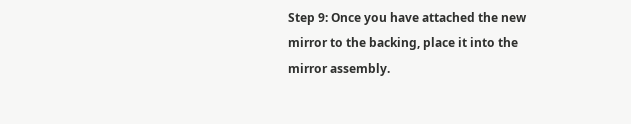Step 9: Once you have attached the new mirror to the backing, place it into the mirror assembly.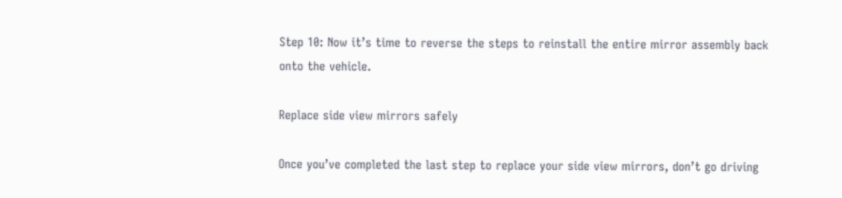Step 10: Now it’s time to reverse the steps to reinstall the entire mirror assembly back onto the vehicle.

Replace side view mirrors safely

Once you’ve completed the last step to replace your side view mirrors, don’t go driving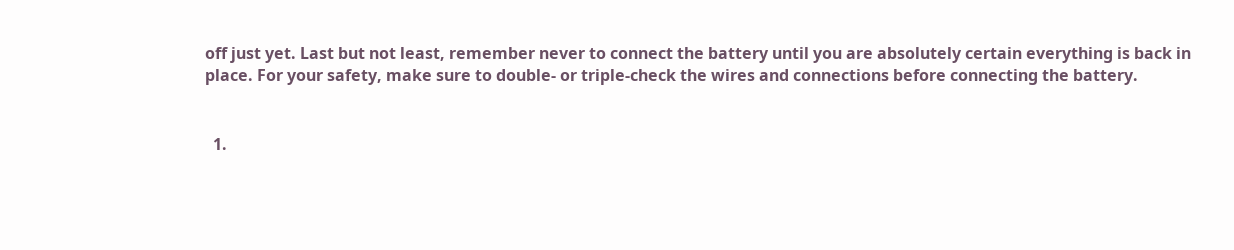off just yet. Last but not least, remember never to connect the battery until you are absolutely certain everything is back in place. For your safety, make sure to double- or triple-check the wires and connections before connecting the battery.


  1.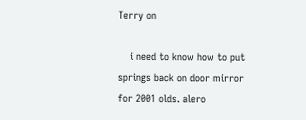Terry on

    i need to know how to put springs back on door mirror for 2001 olds. alero